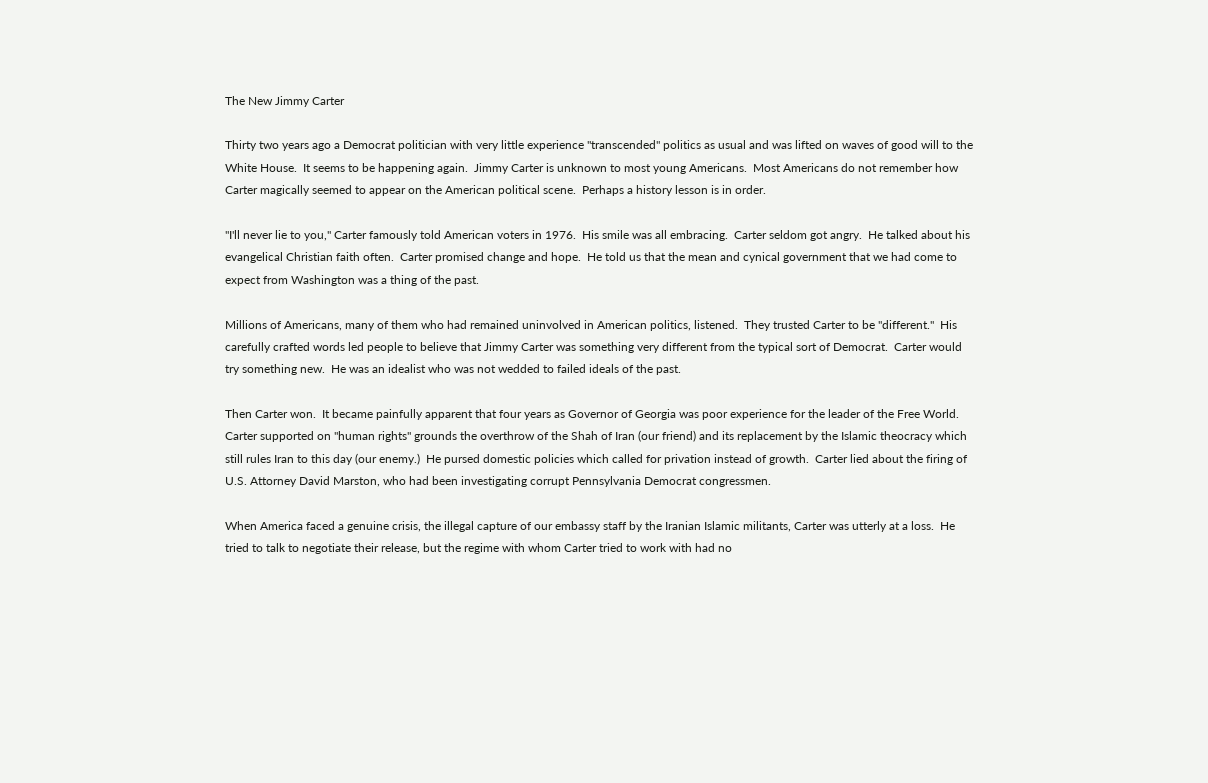The New Jimmy Carter

Thirty two years ago a Democrat politician with very little experience "transcended" politics as usual and was lifted on waves of good will to the White House.  It seems to be happening again.  Jimmy Carter is unknown to most young Americans.  Most Americans do not remember how Carter magically seemed to appear on the American political scene.  Perhaps a history lesson is in order.

"I'll never lie to you," Carter famously told American voters in 1976.  His smile was all embracing.  Carter seldom got angry.  He talked about his evangelical Christian faith often.  Carter promised change and hope.  He told us that the mean and cynical government that we had come to expect from Washington was a thing of the past.

Millions of Americans, many of them who had remained uninvolved in American politics, listened.  They trusted Carter to be "different."  His carefully crafted words led people to believe that Jimmy Carter was something very different from the typical sort of Democrat.  Carter would try something new.  He was an idealist who was not wedded to failed ideals of the past.

Then Carter won.  It became painfully apparent that four years as Governor of Georgia was poor experience for the leader of the Free World.  Carter supported on "human rights" grounds the overthrow of the Shah of Iran (our friend) and its replacement by the Islamic theocracy which still rules Iran to this day (our enemy.)  He pursed domestic policies which called for privation instead of growth.  Carter lied about the firing of U.S. Attorney David Marston, who had been investigating corrupt Pennsylvania Democrat congressmen.

When America faced a genuine crisis, the illegal capture of our embassy staff by the Iranian Islamic militants, Carter was utterly at a loss.  He tried to talk to negotiate their release, but the regime with whom Carter tried to work with had no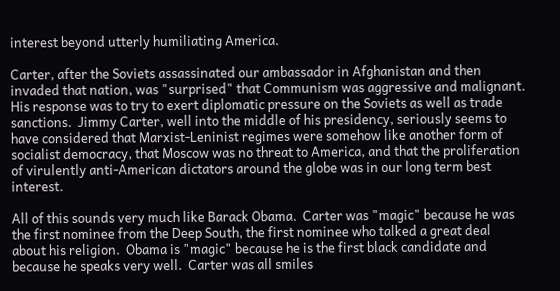interest beyond utterly humiliating America.

Carter, after the Soviets assassinated our ambassador in Afghanistan and then invaded that nation, was "surprised" that Communism was aggressive and malignant.  His response was to try to exert diplomatic pressure on the Soviets as well as trade sanctions.  Jimmy Carter, well into the middle of his presidency, seriously seems to have considered that Marxist-Leninist regimes were somehow like another form of socialist democracy, that Moscow was no threat to America, and that the proliferation of virulently anti-American dictators around the globe was in our long term best interest.

All of this sounds very much like Barack Obama.  Carter was "magic" because he was the first nominee from the Deep South, the first nominee who talked a great deal about his religion.  Obama is "magic" because he is the first black candidate and because he speaks very well.  Carter was all smiles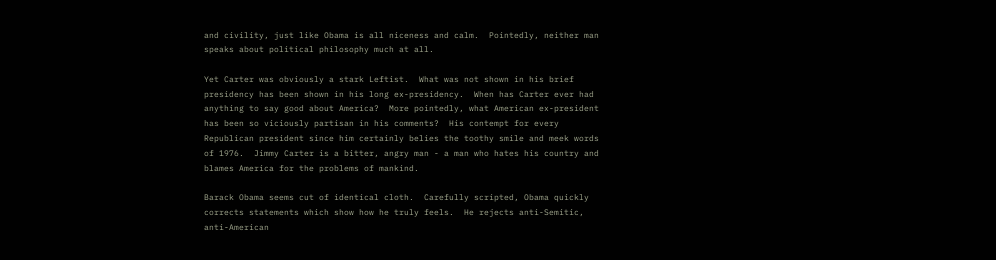and civility, just like Obama is all niceness and calm.  Pointedly, neither man speaks about political philosophy much at all.

Yet Carter was obviously a stark Leftist.  What was not shown in his brief presidency has been shown in his long ex-presidency.  When has Carter ever had anything to say good about America?  More pointedly, what American ex-president has been so viciously partisan in his comments?  His contempt for every Republican president since him certainly belies the toothy smile and meek words of 1976.  Jimmy Carter is a bitter, angry man - a man who hates his country and blames America for the problems of mankind.

Barack Obama seems cut of identical cloth.  Carefully scripted, Obama quickly corrects statements which show how he truly feels.  He rejects anti-Semitic, anti-American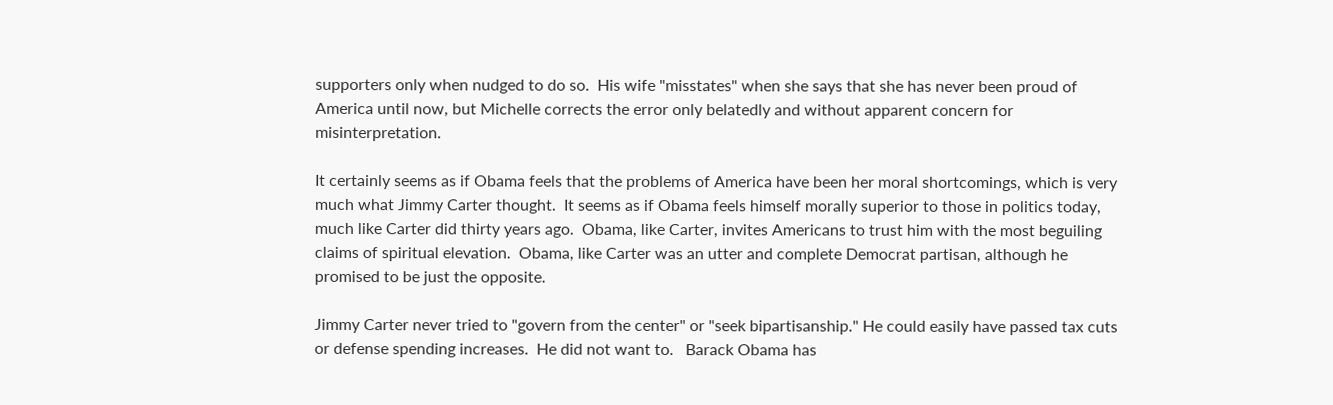supporters only when nudged to do so.  His wife "misstates" when she says that she has never been proud of America until now, but Michelle corrects the error only belatedly and without apparent concern for misinterpretation.

It certainly seems as if Obama feels that the problems of America have been her moral shortcomings, which is very much what Jimmy Carter thought.  It seems as if Obama feels himself morally superior to those in politics today, much like Carter did thirty years ago.  Obama, like Carter, invites Americans to trust him with the most beguiling claims of spiritual elevation.  Obama, like Carter was an utter and complete Democrat partisan, although he promised to be just the opposite.

Jimmy Carter never tried to "govern from the center" or "seek bipartisanship." He could easily have passed tax cuts or defense spending increases.  He did not want to.   Barack Obama has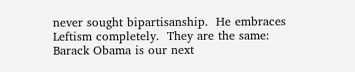never sought bipartisanship.  He embraces Leftism completely.  They are the same:  Barack Obama is our next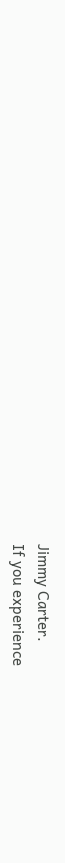Jimmy Carter.
If you experience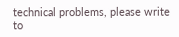technical problems, please write to